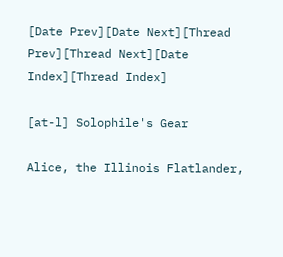[Date Prev][Date Next][Thread Prev][Thread Next][Date Index][Thread Index]

[at-l] Solophile's Gear

Alice, the Illinois Flatlander,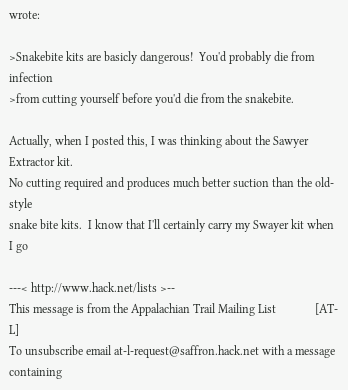wrote:

>Snakebite kits are basicly dangerous!  You'd probably die from infection
>from cutting yourself before you'd die from the snakebite.

Actually, when I posted this, I was thinking about the Sawyer Extractor kit.
No cutting required and produces much better suction than the old-style
snake bite kits.  I know that I'll certainly carry my Swayer kit when I go

---< http://www.hack.net/lists >--
This message is from the Appalachian Trail Mailing List             [AT-L]
To unsubscribe email at-l-request@saffron.hack.net with a message containing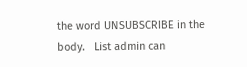the word UNSUBSCRIBE in the body.   List admin can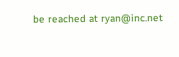be reached at ryan@inc.net